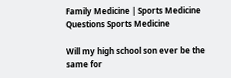Family Medicine | Sports Medicine Questions Sports Medicine

Will my high school son ever be the same for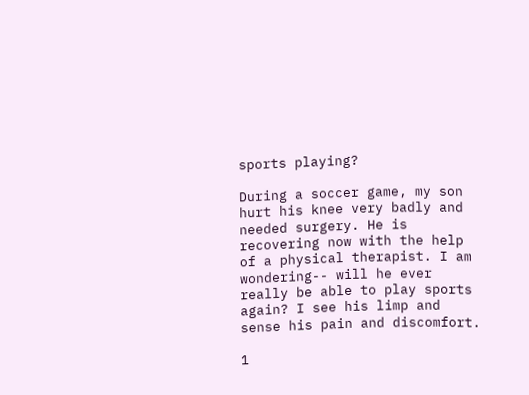sports playing?

During a soccer game, my son hurt his knee very badly and needed surgery. He is recovering now with the help of a physical therapist. I am wondering-- will he ever really be able to play sports again? I see his limp and sense his pain and discomfort.

1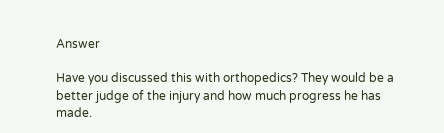Answer

Have you discussed this with orthopedics? They would be a better judge of the injury and how much progress he has made.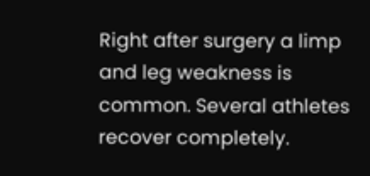Right after surgery a limp and leg weakness is common. Several athletes recover completely.